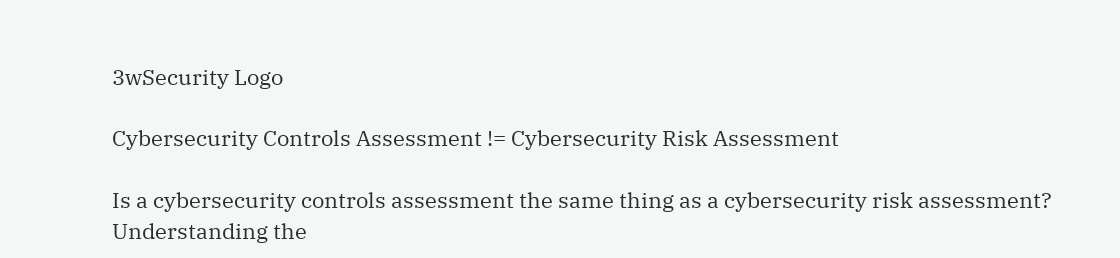3wSecurity Logo

Cybersecurity Controls Assessment != Cybersecurity Risk Assessment

Is a cybersecurity controls assessment the same thing as a cybersecurity risk assessment? Understanding the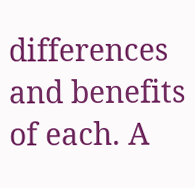differences and benefits of each. A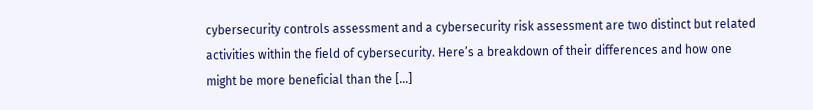cybersecurity controls assessment and a cybersecurity risk assessment are two distinct but related activities within the field of cybersecurity. Here’s a breakdown of their differences and how one might be more beneficial than the […]